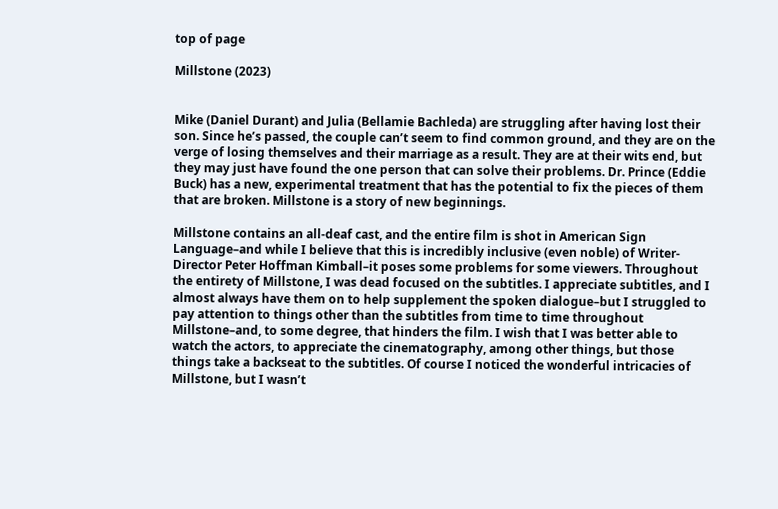top of page

Millstone (2023)


Mike (Daniel Durant) and Julia (Bellamie Bachleda) are struggling after having lost their son. Since he’s passed, the couple can’t seem to find common ground, and they are on the verge of losing themselves and their marriage as a result. They are at their wits end, but they may just have found the one person that can solve their problems. Dr. Prince (Eddie Buck) has a new, experimental treatment that has the potential to fix the pieces of them that are broken. Millstone is a story of new beginnings.

Millstone contains an all-deaf cast, and the entire film is shot in American Sign Language–and while I believe that this is incredibly inclusive (even noble) of Writer-Director Peter Hoffman Kimball–it poses some problems for some viewers. Throughout the entirety of Millstone, I was dead focused on the subtitles. I appreciate subtitles, and I almost always have them on to help supplement the spoken dialogue–but I struggled to pay attention to things other than the subtitles from time to time throughout Millstone–and, to some degree, that hinders the film. I wish that I was better able to watch the actors, to appreciate the cinematography, among other things, but those things take a backseat to the subtitles. Of course I noticed the wonderful intricacies of Millstone, but I wasn’t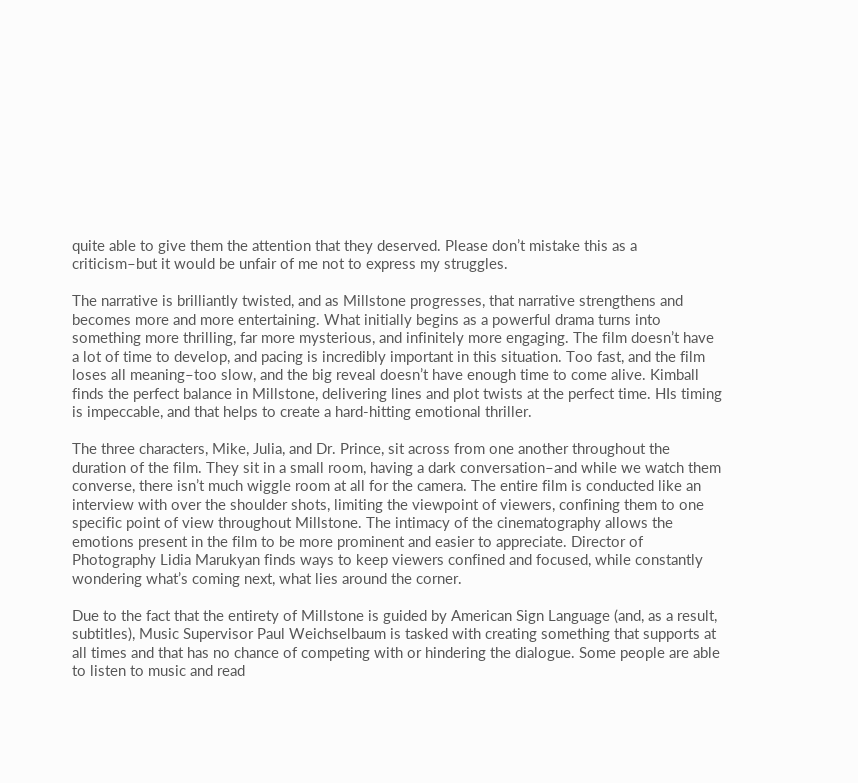quite able to give them the attention that they deserved. Please don’t mistake this as a criticism–but it would be unfair of me not to express my struggles.

The narrative is brilliantly twisted, and as Millstone progresses, that narrative strengthens and becomes more and more entertaining. What initially begins as a powerful drama turns into something more thrilling, far more mysterious, and infinitely more engaging. The film doesn’t have a lot of time to develop, and pacing is incredibly important in this situation. Too fast, and the film loses all meaning–too slow, and the big reveal doesn’t have enough time to come alive. Kimball finds the perfect balance in Millstone, delivering lines and plot twists at the perfect time. HIs timing is impeccable, and that helps to create a hard-hitting emotional thriller.

The three characters, Mike, Julia, and Dr. Prince, sit across from one another throughout the duration of the film. They sit in a small room, having a dark conversation–and while we watch them converse, there isn’t much wiggle room at all for the camera. The entire film is conducted like an interview with over the shoulder shots, limiting the viewpoint of viewers, confining them to one specific point of view throughout Millstone. The intimacy of the cinematography allows the emotions present in the film to be more prominent and easier to appreciate. Director of Photography Lidia Marukyan finds ways to keep viewers confined and focused, while constantly wondering what’s coming next, what lies around the corner.

Due to the fact that the entirety of Millstone is guided by American Sign Language (and, as a result, subtitles), Music Supervisor Paul Weichselbaum is tasked with creating something that supports at all times and that has no chance of competing with or hindering the dialogue. Some people are able to listen to music and read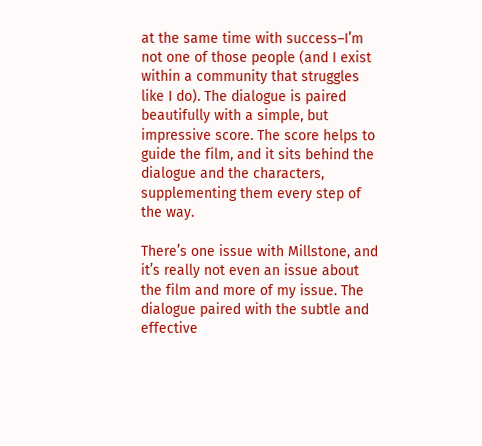at the same time with success–I’m not one of those people (and I exist within a community that struggles like I do). The dialogue is paired beautifully with a simple, but impressive score. The score helps to guide the film, and it sits behind the dialogue and the characters, supplementing them every step of the way.

There’s one issue with Millstone, and it’s really not even an issue about the film and more of my issue. The dialogue paired with the subtle and effective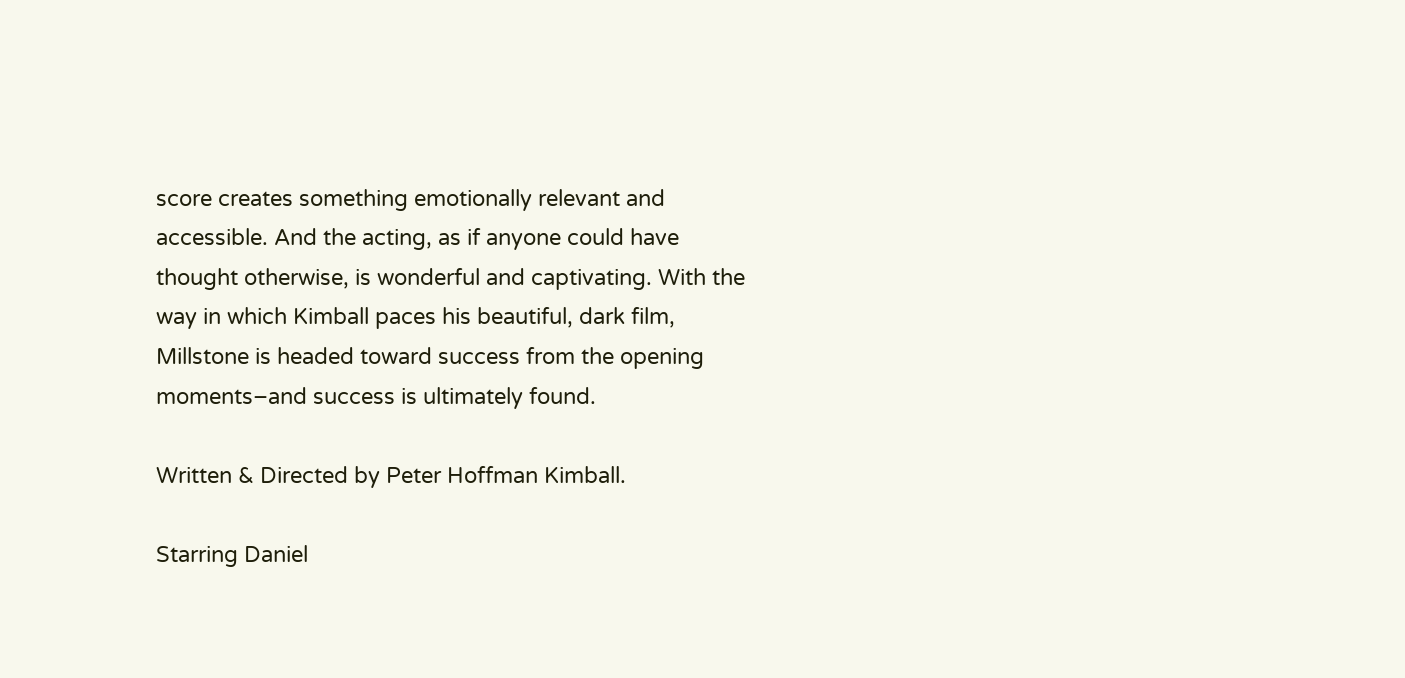score creates something emotionally relevant and accessible. And the acting, as if anyone could have thought otherwise, is wonderful and captivating. With the way in which Kimball paces his beautiful, dark film, Millstone is headed toward success from the opening moments–and success is ultimately found.

Written & Directed by Peter Hoffman Kimball.

Starring Daniel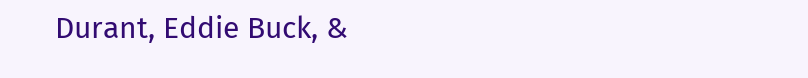Durant, Eddie Buck, &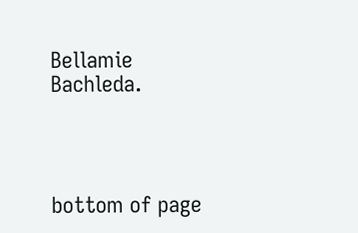Bellamie Bachleda.




bottom of page